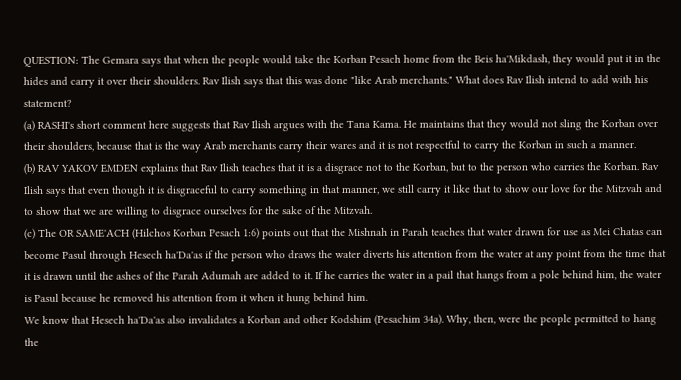QUESTION: The Gemara says that when the people would take the Korban Pesach home from the Beis ha'Mikdash, they would put it in the hides and carry it over their shoulders. Rav Ilish says that this was done "like Arab merchants." What does Rav Ilish intend to add with his statement?
(a) RASHI's short comment here suggests that Rav Ilish argues with the Tana Kama. He maintains that they would not sling the Korban over their shoulders, because that is the way Arab merchants carry their wares and it is not respectful to carry the Korban in such a manner.
(b) RAV YAKOV EMDEN explains that Rav Ilish teaches that it is a disgrace not to the Korban, but to the person who carries the Korban. Rav Ilish says that even though it is disgraceful to carry something in that manner, we still carry it like that to show our love for the Mitzvah and to show that we are willing to disgrace ourselves for the sake of the Mitzvah.
(c) The OR SAME'ACH (Hilchos Korban Pesach 1:6) points out that the Mishnah in Parah teaches that water drawn for use as Mei Chatas can become Pasul through Hesech ha'Da'as if the person who draws the water diverts his attention from the water at any point from the time that it is drawn until the ashes of the Parah Adumah are added to it. If he carries the water in a pail that hangs from a pole behind him, the water is Pasul because he removed his attention from it when it hung behind him.
We know that Hesech ha'Da'as also invalidates a Korban and other Kodshim (Pesachim 34a). Why, then, were the people permitted to hang the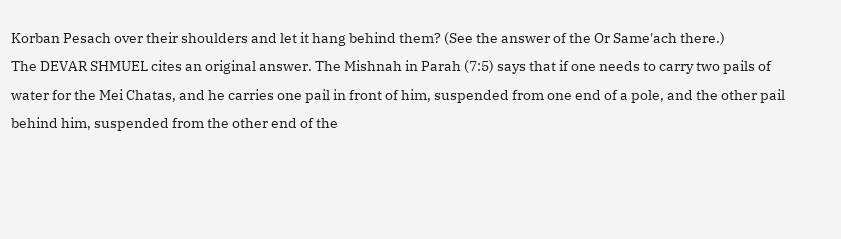Korban Pesach over their shoulders and let it hang behind them? (See the answer of the Or Same'ach there.)
The DEVAR SHMUEL cites an original answer. The Mishnah in Parah (7:5) says that if one needs to carry two pails of water for the Mei Chatas, and he carries one pail in front of him, suspended from one end of a pole, and the other pail behind him, suspended from the other end of the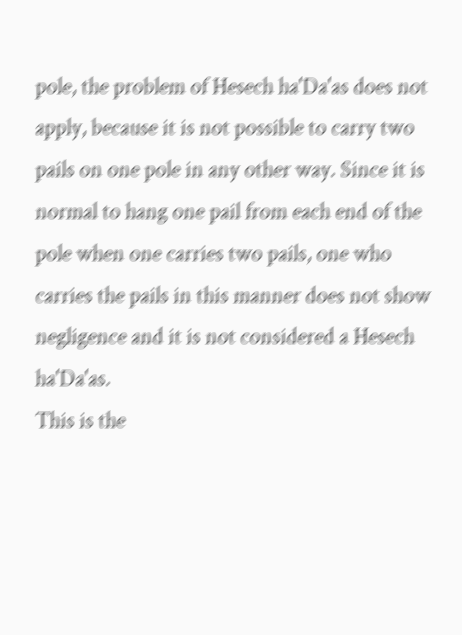pole, the problem of Hesech ha'Da'as does not apply, because it is not possible to carry two pails on one pole in any other way. Since it is normal to hang one pail from each end of the pole when one carries two pails, one who carries the pails in this manner does not show negligence and it is not considered a Hesech ha'Da'as.
This is the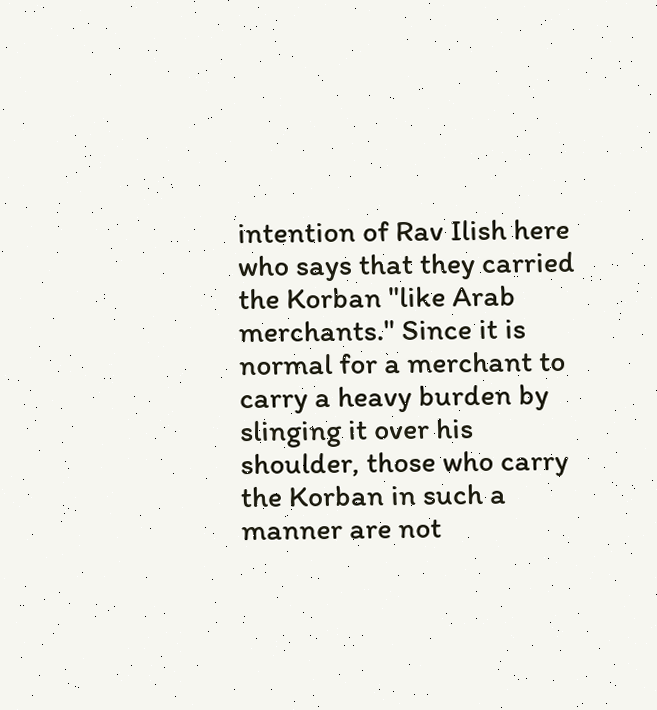intention of Rav Ilish here who says that they carried the Korban "like Arab merchants." Since it is normal for a merchant to carry a heavy burden by slinging it over his shoulder, those who carry the Korban in such a manner are not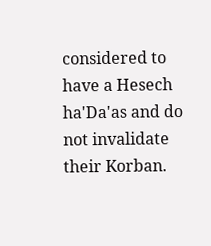considered to have a Hesech ha'Da'as and do not invalidate their Korban.